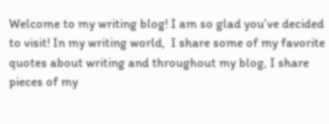Welcome to my writing blog! I am so glad you’ve decided to visit! In my writing world,  I share some of my favorite quotes about writing and throughout my blog, I share pieces of my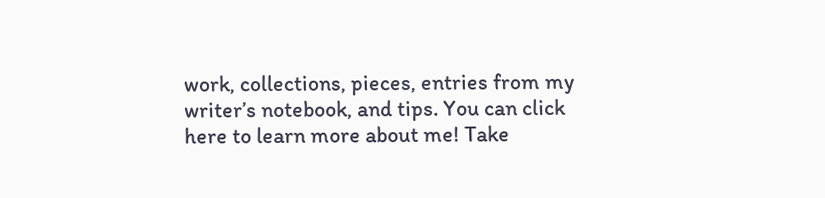work, collections, pieces, entries from my writer’s notebook, and tips. You can click here to learn more about me! Take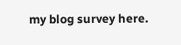my blog survey here.